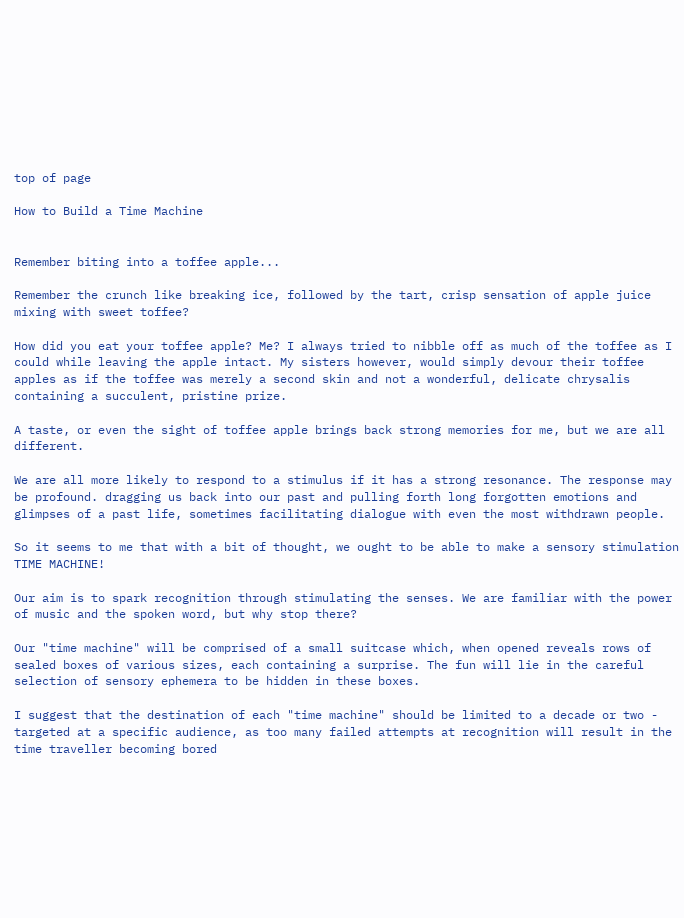top of page

How to Build a Time Machine


Remember biting into a toffee apple...

Remember the crunch like breaking ice, followed by the tart, crisp sensation of apple juice mixing with sweet toffee?

How did you eat your toffee apple? Me? I always tried to nibble off as much of the toffee as I could while leaving the apple intact. My sisters however, would simply devour their toffee apples as if the toffee was merely a second skin and not a wonderful, delicate chrysalis containing a succulent, pristine prize.

A taste, or even the sight of toffee apple brings back strong memories for me, but we are all different.

We are all more likely to respond to a stimulus if it has a strong resonance. The response may be profound. dragging us back into our past and pulling forth long forgotten emotions and glimpses of a past life, sometimes facilitating dialogue with even the most withdrawn people.

So it seems to me that with a bit of thought, we ought to be able to make a sensory stimulation TIME MACHINE!

Our aim is to spark recognition through stimulating the senses. We are familiar with the power of music and the spoken word, but why stop there?

Our "time machine" will be comprised of a small suitcase which, when opened reveals rows of sealed boxes of various sizes, each containing a surprise. The fun will lie in the careful selection of sensory ephemera to be hidden in these boxes.

I suggest that the destination of each "time machine" should be limited to a decade or two - targeted at a specific audience, as too many failed attempts at recognition will result in the time traveller becoming bored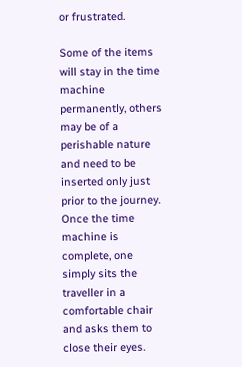or frustrated.

Some of the items will stay in the time machine permanently, others may be of a perishable nature and need to be inserted only just prior to the journey. Once the time machine is complete, one simply sits the traveller in a comfortable chair and asks them to close their eyes.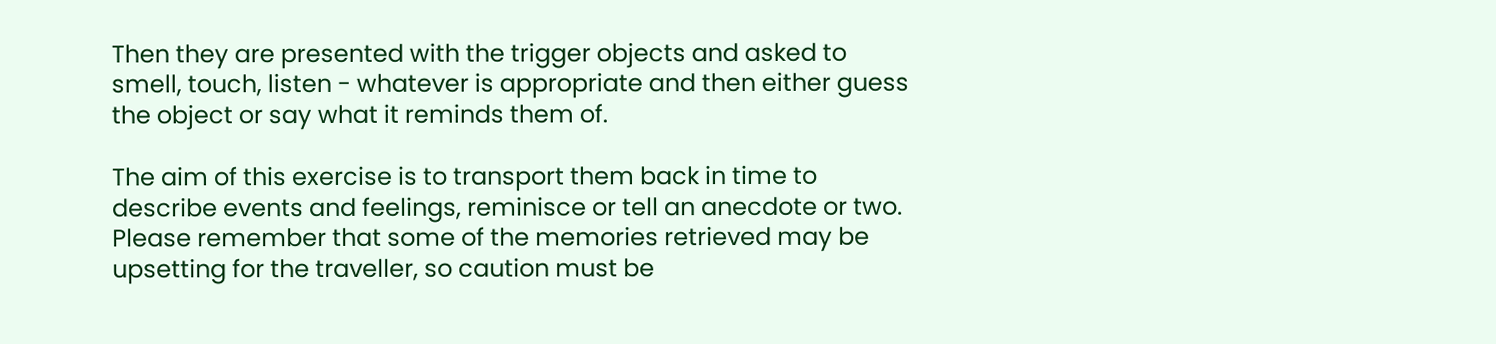Then they are presented with the trigger objects and asked to smell, touch, listen - whatever is appropriate and then either guess the object or say what it reminds them of.

The aim of this exercise is to transport them back in time to describe events and feelings, reminisce or tell an anecdote or two. Please remember that some of the memories retrieved may be upsetting for the traveller, so caution must be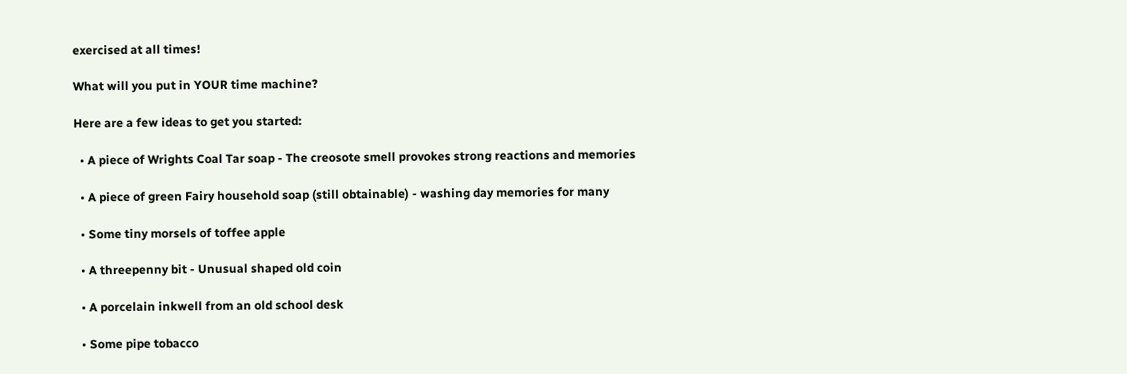exercised at all times!

What will you put in YOUR time machine?

Here are a few ideas to get you started:

  • A piece of Wrights Coal Tar soap - The creosote smell provokes strong reactions and memories

  • A piece of green Fairy household soap (still obtainable) - washing day memories for many

  • Some tiny morsels of toffee apple

  • A threepenny bit - Unusual shaped old coin

  • A porcelain inkwell from an old school desk

  • Some pipe tobacco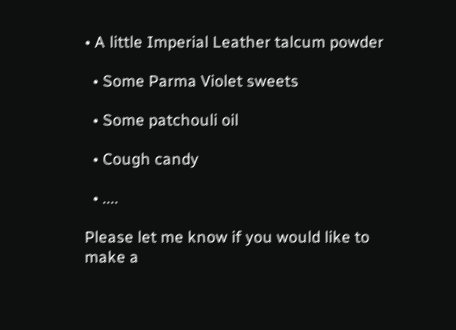• A little Imperial Leather talcum powder

  • Some Parma Violet sweets

  • Some patchouli oil

  • Cough candy

  • ....

Please let me know if you would like to make a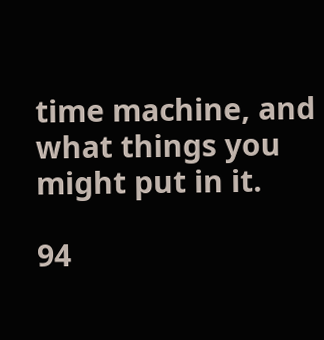time machine, and what things you might put in it.

94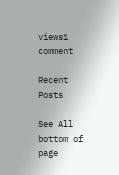views1 comment

Recent Posts

See All
bottom of page